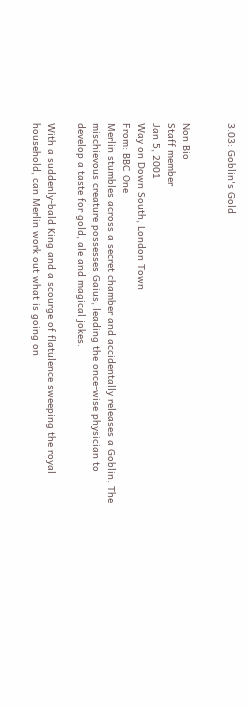3.03: Goblin's Gold


Non Bio
Staff member
Jan 5, 2001
Way on Down South, London Town
From: BBC One
Merlin stumbles across a secret chamber and accidentally releases a Goblin. The mischievous creature possesses Gaius, leading the once-wise physician to develop a taste for gold, ale and magical jokes.

With a suddenly-bald King and a scourge of flatulence sweeping the royal household, can Merlin work out what is going on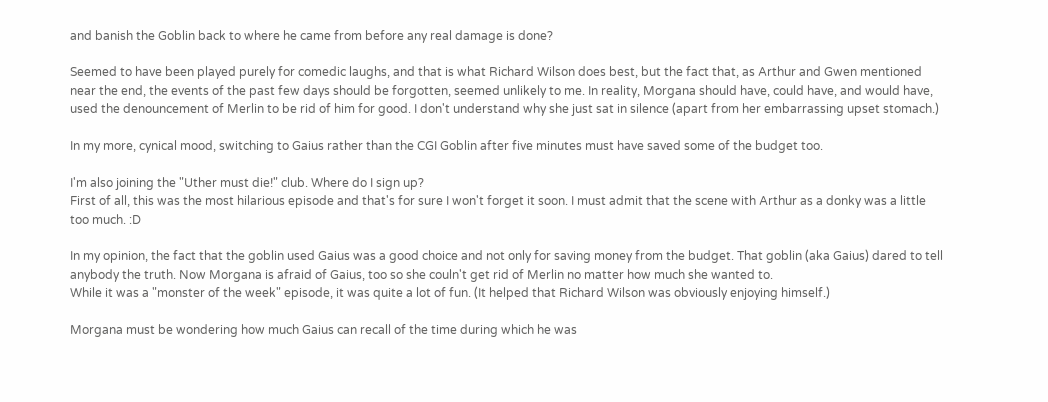and banish the Goblin back to where he came from before any real damage is done?

Seemed to have been played purely for comedic laughs, and that is what Richard Wilson does best, but the fact that, as Arthur and Gwen mentioned near the end, the events of the past few days should be forgotten, seemed unlikely to me. In reality, Morgana should have, could have, and would have, used the denouncement of Merlin to be rid of him for good. I don't understand why she just sat in silence (apart from her embarrassing upset stomach.)

In my more, cynical mood, switching to Gaius rather than the CGI Goblin after five minutes must have saved some of the budget too.

I'm also joining the "Uther must die!" club. Where do I sign up?
First of all, this was the most hilarious episode and that's for sure I won't forget it soon. I must admit that the scene with Arthur as a donky was a little too much. :D

In my opinion, the fact that the goblin used Gaius was a good choice and not only for saving money from the budget. That goblin (aka Gaius) dared to tell anybody the truth. Now Morgana is afraid of Gaius, too so she couln't get rid of Merlin no matter how much she wanted to.
While it was a "monster of the week" episode, it was quite a lot of fun. (It helped that Richard Wilson was obviously enjoying himself.)

Morgana must be wondering how much Gaius can recall of the time during which he was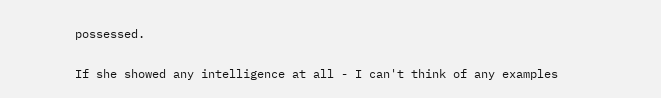possessed.

If she showed any intelligence at all - I can't think of any examples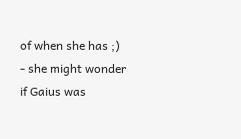of when she has ;) - she might wonder if Gaius was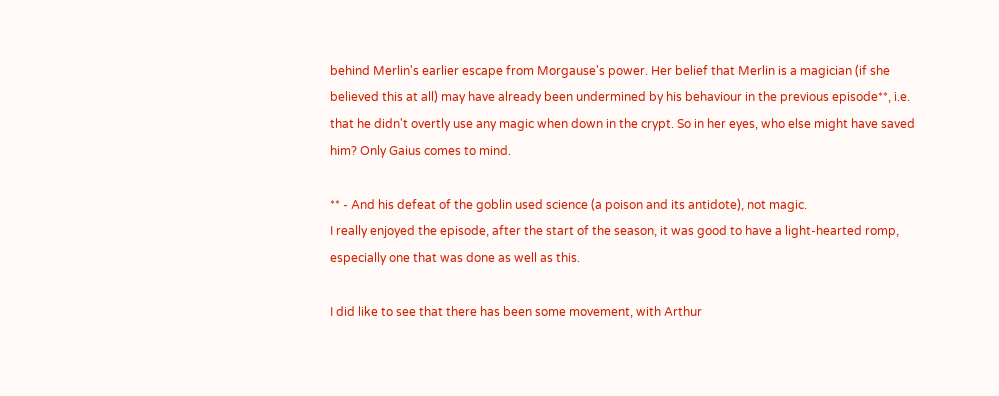behind Merlin's earlier escape from Morgause's power. Her belief that Merlin is a magician (if she believed this at all) may have already been undermined by his behaviour in the previous episode**, i.e. that he didn't overtly use any magic when down in the crypt. So in her eyes, who else might have saved him? Only Gaius comes to mind.

** - And his defeat of the goblin used science (a poison and its antidote), not magic.
I really enjoyed the episode, after the start of the season, it was good to have a light-hearted romp, especially one that was done as well as this.

I did like to see that there has been some movement, with Arthur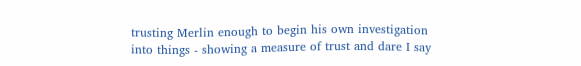trusting Merlin enough to begin his own investigation into things - showing a measure of trust and dare I say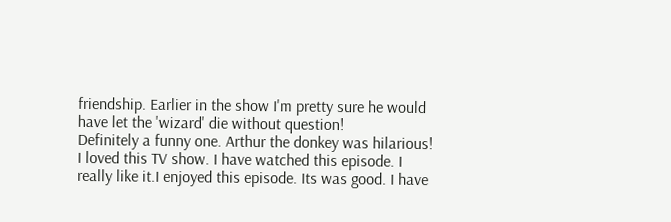friendship. Earlier in the show I'm pretty sure he would have let the 'wizard' die without question!
Definitely a funny one. Arthur the donkey was hilarious!
I loved this TV show. I have watched this episode. I really like it.I enjoyed this episode. Its was good. I have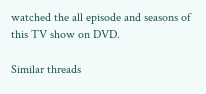watched the all episode and seasons of this TV show on DVD.

Similar threads